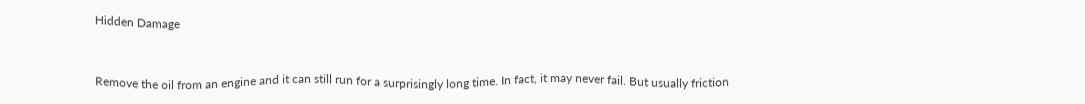Hidden Damage


Remove the oil from an engine and it can still run for a surprisingly long time. In fact, it may never fail. But usually friction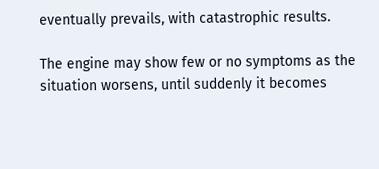eventually prevails, with catastrophic results.

The engine may show few or no symptoms as the situation worsens, until suddenly it becomes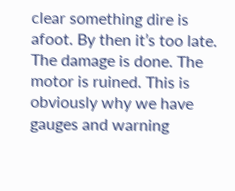clear something dire is afoot. By then it’s too late. The damage is done. The motor is ruined. This is obviously why we have gauges and warning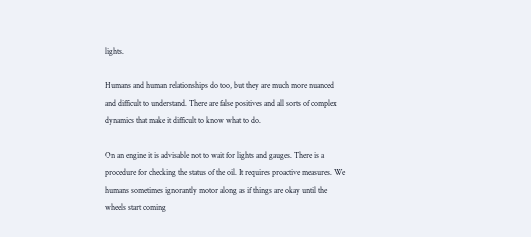lights.

Humans and human relationships do too, but they are much more nuanced and difficult to understand. There are false positives and all sorts of complex dynamics that make it difficult to know what to do.

On an engine it is advisable not to wait for lights and gauges. There is a procedure for checking the status of the oil. It requires proactive measures. We humans sometimes ignorantly motor along as if things are okay until the wheels start coming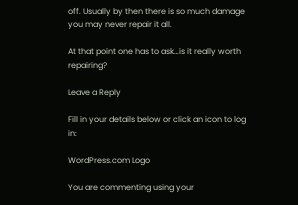off. Usually by then there is so much damage you may never repair it all.

At that point one has to ask…is it really worth repairing?

Leave a Reply

Fill in your details below or click an icon to log in:

WordPress.com Logo

You are commenting using your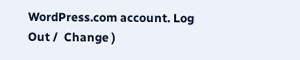WordPress.com account. Log Out /  Change )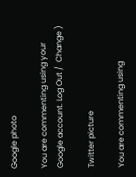Google photo

You are commenting using your Google account. Log Out /  Change )

Twitter picture

You are commenting using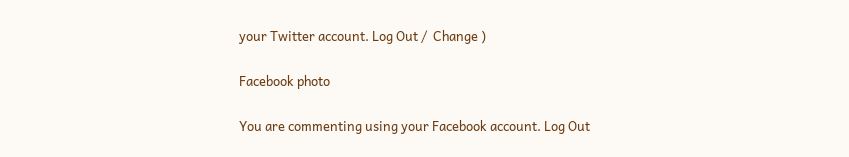your Twitter account. Log Out /  Change )

Facebook photo

You are commenting using your Facebook account. Log Out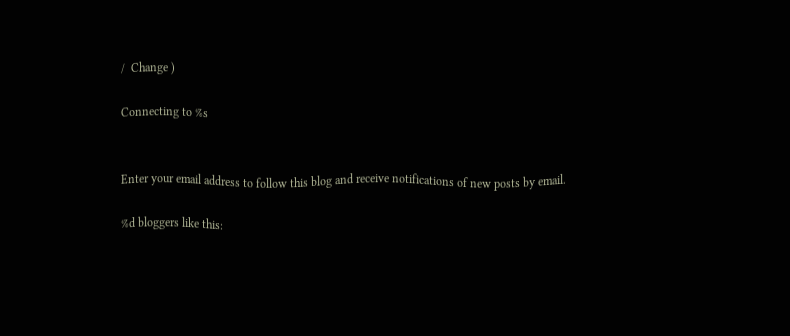/  Change )

Connecting to %s


Enter your email address to follow this blog and receive notifications of new posts by email.

%d bloggers like this: